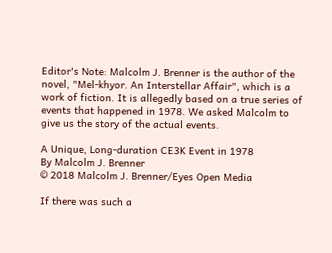Editor's Note: Malcolm J. Brenner is the author of the novel, "Mel-khyor. An Interstellar Affair", which is a work of fiction. It is allegedly based on a true series of events that happened in 1978. We asked Malcolm to give us the story of the actual events.

A Unique, Long-duration CE3K Event in 1978
By Malcolm J. Brenner
© 2018 Malcolm J. Brenner/Eyes Open Media

If there was such a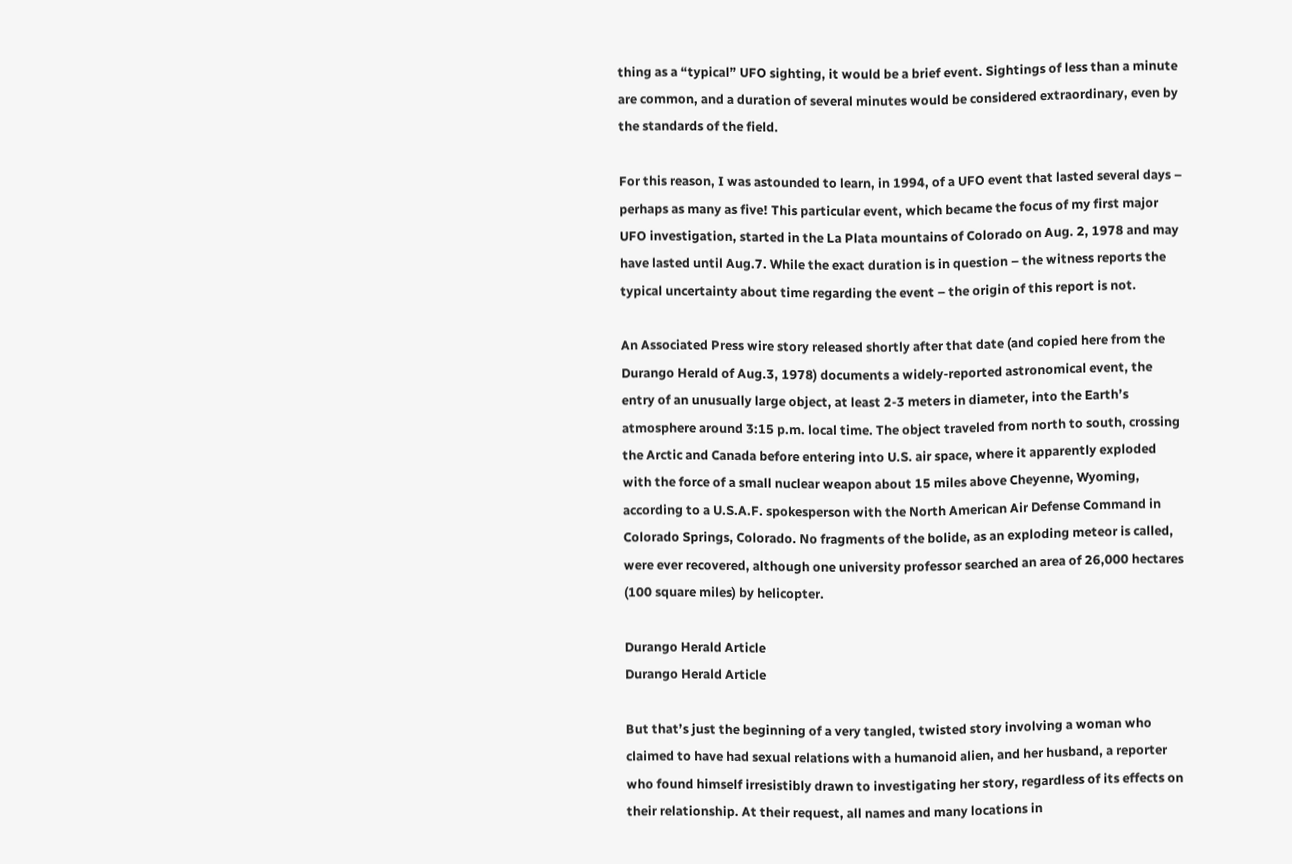thing as a “typical” UFO sighting, it would be a brief event. Sightings of less than a minute are common, and a duration of several minutes would be considered extraordinary, even by the standards of the field.

For this reason, I was astounded to learn, in 1994, of a UFO event that lasted several days – perhaps as many as five! This particular event, which became the focus of my first major UFO investigation, started in the La Plata mountains of Colorado on Aug. 2, 1978 and may have lasted until Aug.7. While the exact duration is in question – the witness reports the typical uncertainty about time regarding the event – the origin of this report is not.

An Associated Press wire story released shortly after that date (and copied here from the Durango Herald of Aug.3, 1978) documents a widely-reported astronomical event, the entry of an unusually large object, at least 2-3 meters in diameter, into the Earth’s atmosphere around 3:15 p.m. local time. The object traveled from north to south, crossing the Arctic and Canada before entering into U.S. air space, where it apparently exploded with the force of a small nuclear weapon about 15 miles above Cheyenne, Wyoming, according to a U.S.A.F. spokesperson with the North American Air Defense Command in Colorado Springs, Colorado. No fragments of the bolide, as an exploding meteor is called, were ever recovered, although one university professor searched an area of 26,000 hectares (100 square miles) by helicopter.

Durango Herald Article
Durango Herald Article

But that’s just the beginning of a very tangled, twisted story involving a woman who claimed to have had sexual relations with a humanoid alien, and her husband, a reporter who found himself irresistibly drawn to investigating her story, regardless of its effects on their relationship. At their request, all names and many locations in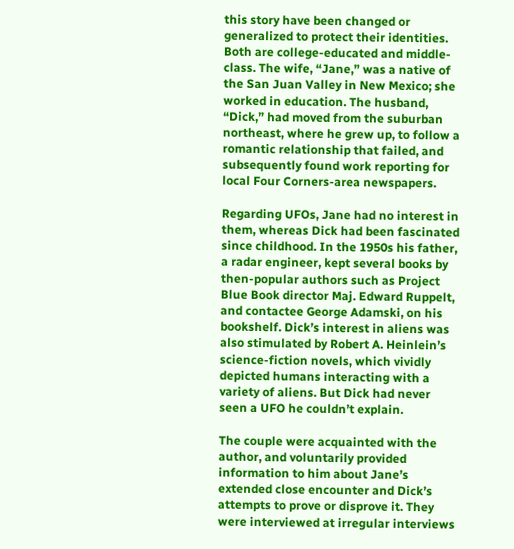this story have been changed or generalized to protect their identities. Both are college-educated and middle-class. The wife, “Jane,” was a native of the San Juan Valley in New Mexico; she worked in education. The husband, “Dick,” had moved from the suburban northeast, where he grew up, to follow a romantic relationship that failed, and subsequently found work reporting for local Four Corners-area newspapers.

Regarding UFOs, Jane had no interest in them, whereas Dick had been fascinated since childhood. In the 1950s his father, a radar engineer, kept several books by then-popular authors such as Project Blue Book director Maj. Edward Ruppelt, and contactee George Adamski, on his bookshelf. Dick’s interest in aliens was also stimulated by Robert A. Heinlein’s science-fiction novels, which vividly depicted humans interacting with a variety of aliens. But Dick had never seen a UFO he couldn’t explain.

The couple were acquainted with the author, and voluntarily provided information to him about Jane’s extended close encounter and Dick’s attempts to prove or disprove it. They were interviewed at irregular interviews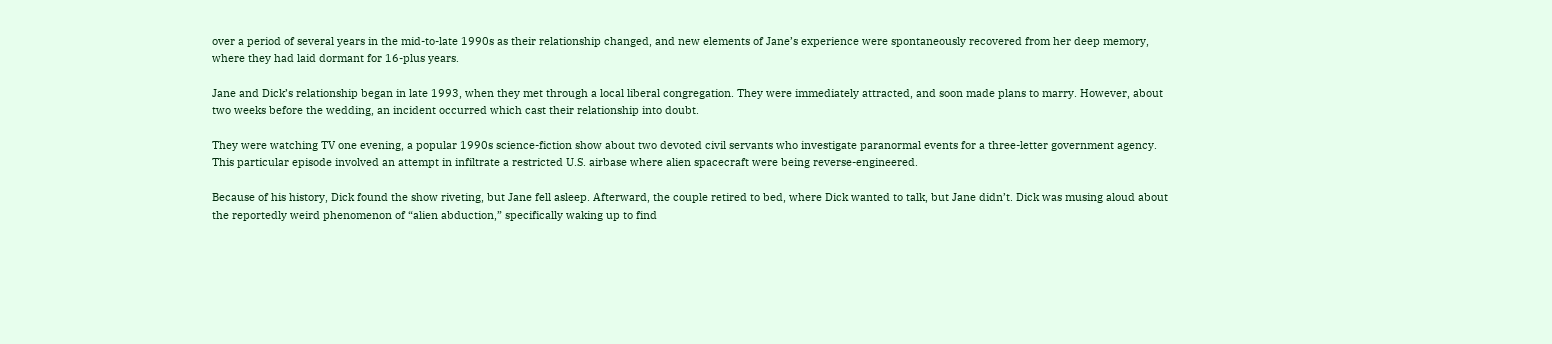over a period of several years in the mid-to-late 1990s as their relationship changed, and new elements of Jane’s experience were spontaneously recovered from her deep memory, where they had laid dormant for 16-plus years.

Jane and Dick’s relationship began in late 1993, when they met through a local liberal congregation. They were immediately attracted, and soon made plans to marry. However, about two weeks before the wedding, an incident occurred which cast their relationship into doubt.

They were watching TV one evening, a popular 1990s science-fiction show about two devoted civil servants who investigate paranormal events for a three-letter government agency. This particular episode involved an attempt in infiltrate a restricted U.S. airbase where alien spacecraft were being reverse-engineered.

Because of his history, Dick found the show riveting, but Jane fell asleep. Afterward, the couple retired to bed, where Dick wanted to talk, but Jane didn’t. Dick was musing aloud about the reportedly weird phenomenon of “alien abduction,” specifically waking up to find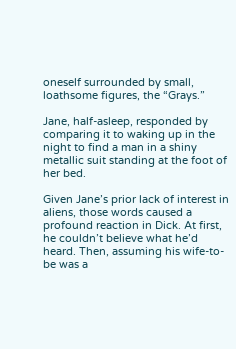oneself surrounded by small, loathsome figures, the “Grays.”

Jane, half-asleep, responded by comparing it to waking up in the night to find a man in a shiny metallic suit standing at the foot of her bed.

Given Jane’s prior lack of interest in aliens, those words caused a profound reaction in Dick. At first, he couldn’t believe what he’d heard. Then, assuming his wife-to-be was a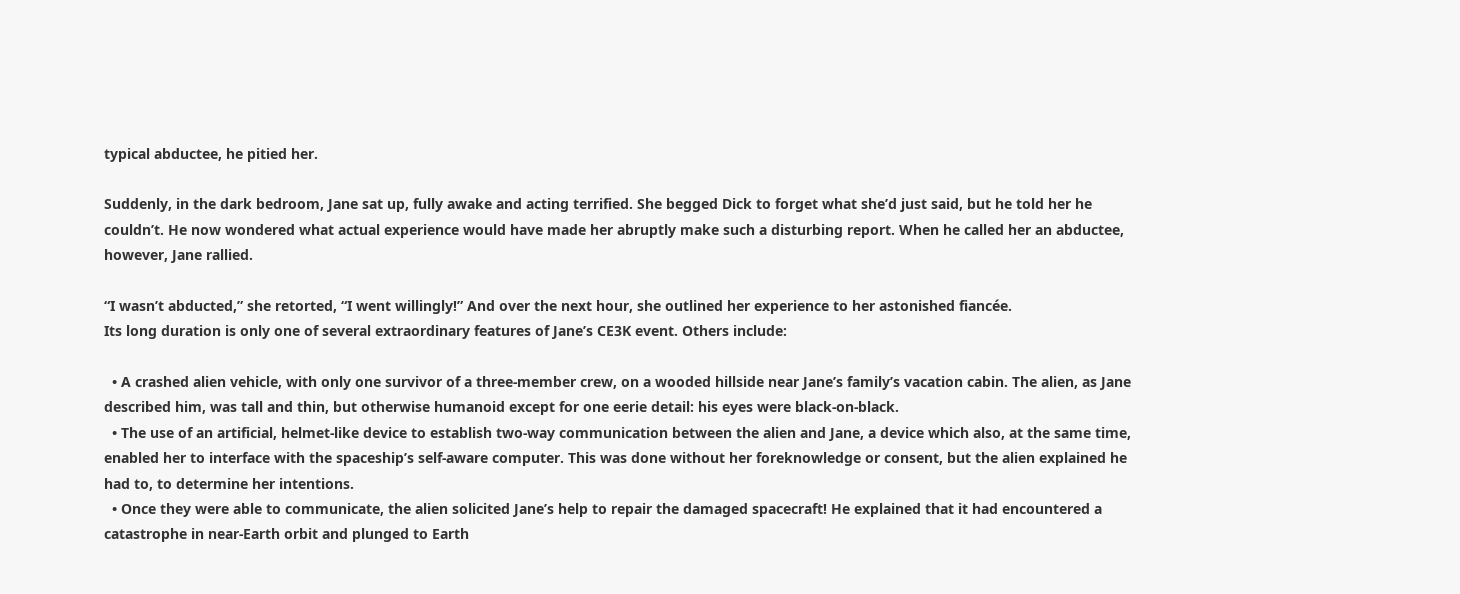typical abductee, he pitied her.

Suddenly, in the dark bedroom, Jane sat up, fully awake and acting terrified. She begged Dick to forget what she’d just said, but he told her he couldn’t. He now wondered what actual experience would have made her abruptly make such a disturbing report. When he called her an abductee, however, Jane rallied.

“I wasn’t abducted,” she retorted, “I went willingly!” And over the next hour, she outlined her experience to her astonished fiancée.
Its long duration is only one of several extraordinary features of Jane’s CE3K event. Others include:

  • A crashed alien vehicle, with only one survivor of a three-member crew, on a wooded hillside near Jane’s family’s vacation cabin. The alien, as Jane described him, was tall and thin, but otherwise humanoid except for one eerie detail: his eyes were black-on-black.
  • The use of an artificial, helmet-like device to establish two-way communication between the alien and Jane, a device which also, at the same time, enabled her to interface with the spaceship’s self-aware computer. This was done without her foreknowledge or consent, but the alien explained he had to, to determine her intentions.
  • Once they were able to communicate, the alien solicited Jane’s help to repair the damaged spacecraft! He explained that it had encountered a catastrophe in near-Earth orbit and plunged to Earth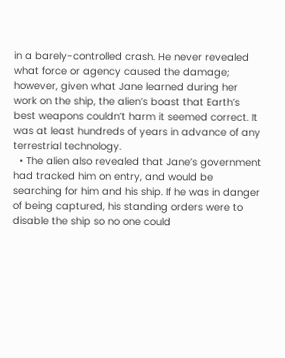in a barely-controlled crash. He never revealed what force or agency caused the damage; however, given what Jane learned during her work on the ship, the alien’s boast that Earth’s best weapons couldn’t harm it seemed correct. It was at least hundreds of years in advance of any terrestrial technology.
  • The alien also revealed that Jane’s government had tracked him on entry, and would be searching for him and his ship. If he was in danger of being captured, his standing orders were to disable the ship so no one could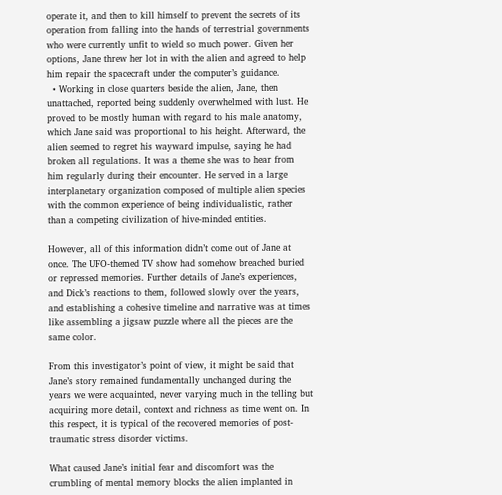operate it, and then to kill himself to prevent the secrets of its operation from falling into the hands of terrestrial governments who were currently unfit to wield so much power. Given her options, Jane threw her lot in with the alien and agreed to help him repair the spacecraft under the computer’s guidance.
  • Working in close quarters beside the alien, Jane, then unattached, reported being suddenly overwhelmed with lust. He proved to be mostly human with regard to his male anatomy, which Jane said was proportional to his height. Afterward, the alien seemed to regret his wayward impulse, saying he had broken all regulations. It was a theme she was to hear from him regularly during their encounter. He served in a large interplanetary organization composed of multiple alien species with the common experience of being individualistic, rather than a competing civilization of hive-minded entities.

However, all of this information didn’t come out of Jane at once. The UFO-themed TV show had somehow breached buried or repressed memories. Further details of Jane’s experiences, and Dick’s reactions to them, followed slowly over the years, and establishing a cohesive timeline and narrative was at times like assembling a jigsaw puzzle where all the pieces are the same color.

From this investigator’s point of view, it might be said that Jane’s story remained fundamentally unchanged during the years we were acquainted, never varying much in the telling but acquiring more detail, context and richness as time went on. In this respect, it is typical of the recovered memories of post-traumatic stress disorder victims.

What caused Jane’s initial fear and discomfort was the crumbling of mental memory blocks the alien implanted in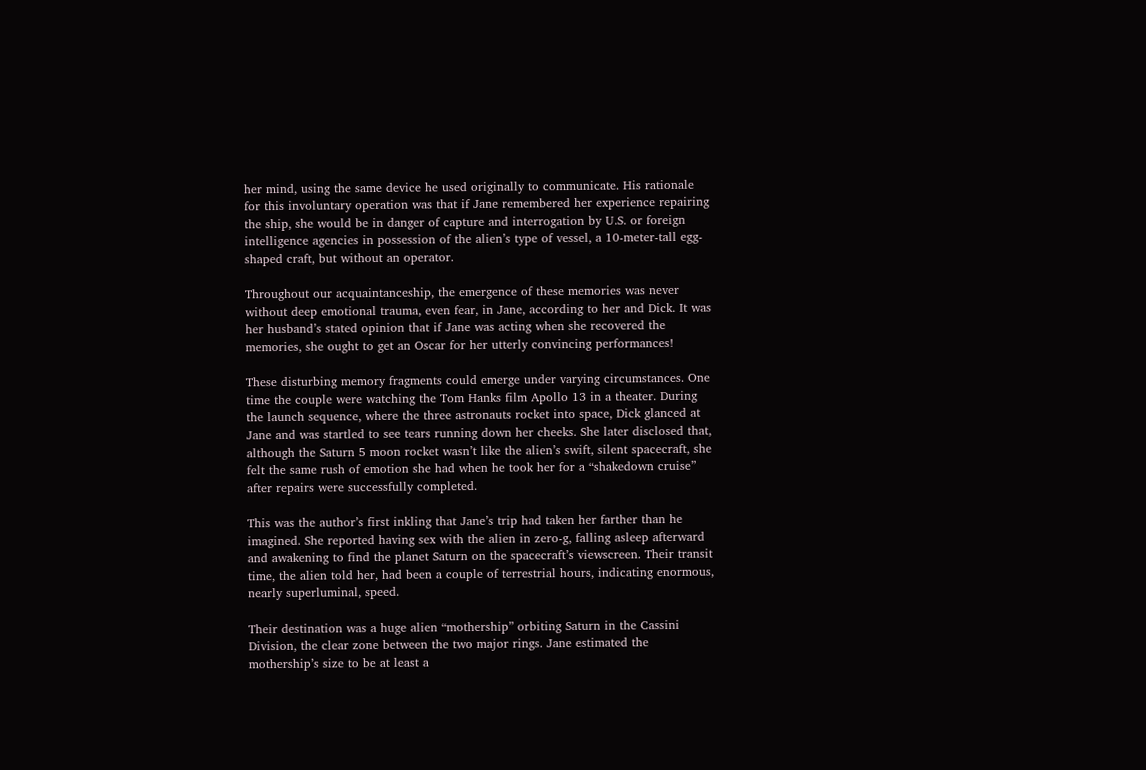her mind, using the same device he used originally to communicate. His rationale for this involuntary operation was that if Jane remembered her experience repairing the ship, she would be in danger of capture and interrogation by U.S. or foreign intelligence agencies in possession of the alien’s type of vessel, a 10-meter-tall egg-shaped craft, but without an operator.

Throughout our acquaintanceship, the emergence of these memories was never without deep emotional trauma, even fear, in Jane, according to her and Dick. It was her husband’s stated opinion that if Jane was acting when she recovered the memories, she ought to get an Oscar for her utterly convincing performances!

These disturbing memory fragments could emerge under varying circumstances. One time the couple were watching the Tom Hanks film Apollo 13 in a theater. During the launch sequence, where the three astronauts rocket into space, Dick glanced at Jane and was startled to see tears running down her cheeks. She later disclosed that, although the Saturn 5 moon rocket wasn’t like the alien’s swift, silent spacecraft, she felt the same rush of emotion she had when he took her for a “shakedown cruise” after repairs were successfully completed.

This was the author’s first inkling that Jane’s trip had taken her farther than he imagined. She reported having sex with the alien in zero-g, falling asleep afterward and awakening to find the planet Saturn on the spacecraft’s viewscreen. Their transit time, the alien told her, had been a couple of terrestrial hours, indicating enormous, nearly superluminal, speed.

Their destination was a huge alien “mothership” orbiting Saturn in the Cassini Division, the clear zone between the two major rings. Jane estimated the mothership’s size to be at least a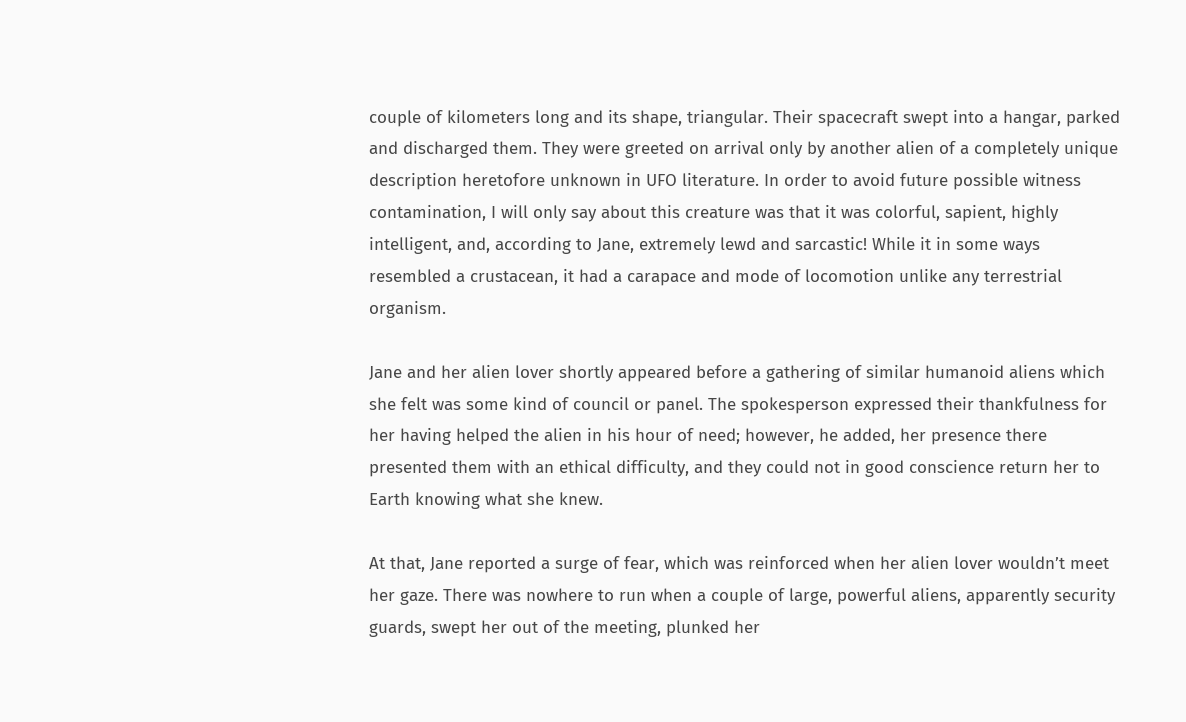couple of kilometers long and its shape, triangular. Their spacecraft swept into a hangar, parked and discharged them. They were greeted on arrival only by another alien of a completely unique description heretofore unknown in UFO literature. In order to avoid future possible witness contamination, I will only say about this creature was that it was colorful, sapient, highly intelligent, and, according to Jane, extremely lewd and sarcastic! While it in some ways resembled a crustacean, it had a carapace and mode of locomotion unlike any terrestrial organism.

Jane and her alien lover shortly appeared before a gathering of similar humanoid aliens which she felt was some kind of council or panel. The spokesperson expressed their thankfulness for her having helped the alien in his hour of need; however, he added, her presence there presented them with an ethical difficulty, and they could not in good conscience return her to Earth knowing what she knew.

At that, Jane reported a surge of fear, which was reinforced when her alien lover wouldn’t meet her gaze. There was nowhere to run when a couple of large, powerful aliens, apparently security guards, swept her out of the meeting, plunked her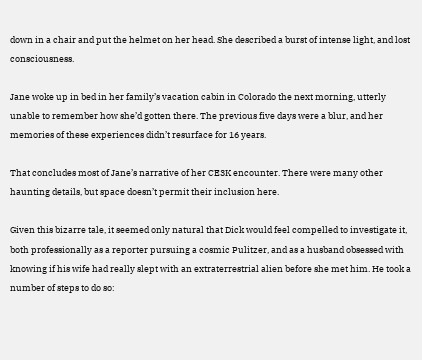down in a chair and put the helmet on her head. She described a burst of intense light, and lost consciousness.

Jane woke up in bed in her family’s vacation cabin in Colorado the next morning, utterly unable to remember how she’d gotten there. The previous five days were a blur, and her memories of these experiences didn’t resurface for 16 years.

That concludes most of Jane’s narrative of her CE3K encounter. There were many other haunting details, but space doesn’t permit their inclusion here.

Given this bizarre tale, it seemed only natural that Dick would feel compelled to investigate it, both professionally as a reporter pursuing a cosmic Pulitzer, and as a husband obsessed with knowing if his wife had really slept with an extraterrestrial alien before she met him. He took a number of steps to do so: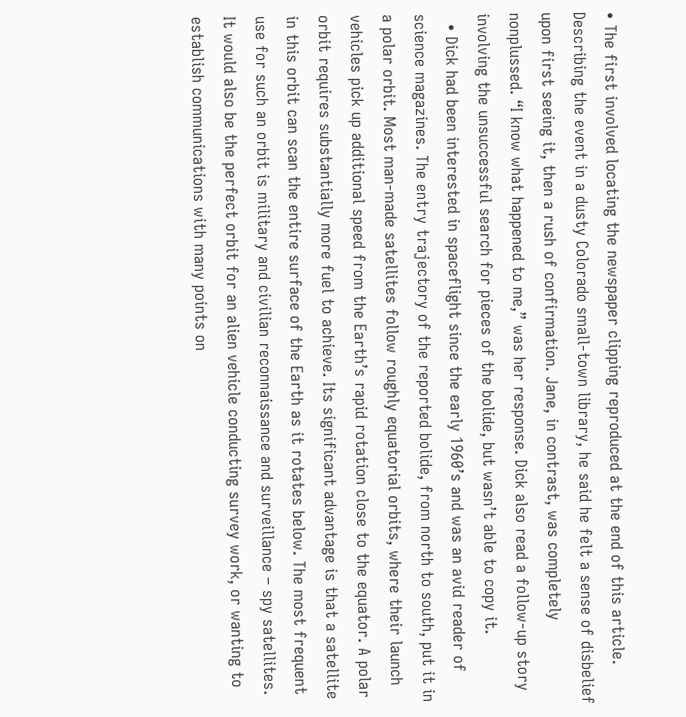• The first involved locating the newspaper clipping reproduced at the end of this article. Describing the event in a dusty Colorado small-town library, he said he felt a sense of disbelief upon first seeing it, then a rush of confirmation. Jane, in contrast, was completely nonplussed. “I know what happened to me,” was her response. Dick also read a follow-up story involving the unsuccessful search for pieces of the bolide, but wasn’t able to copy it.
  • Dick had been interested in spaceflight since the early 1960’s and was an avid reader of science magazines. The entry trajectory of the reported bolide, from north to south, put it in a polar orbit. Most man-made satellites follow roughly equatorial orbits, where their launch vehicles pick up additional speed from the Earth’s rapid rotation close to the equator. A polar orbit requires substantially more fuel to achieve. Its significant advantage is that a satellite in this orbit can scan the entire surface of the Earth as it rotates below. The most frequent use for such an orbit is military and civilian reconnaissance and surveillance – spy satellites. It would also be the perfect orbit for an alien vehicle conducting survey work, or wanting to establish communications with many points on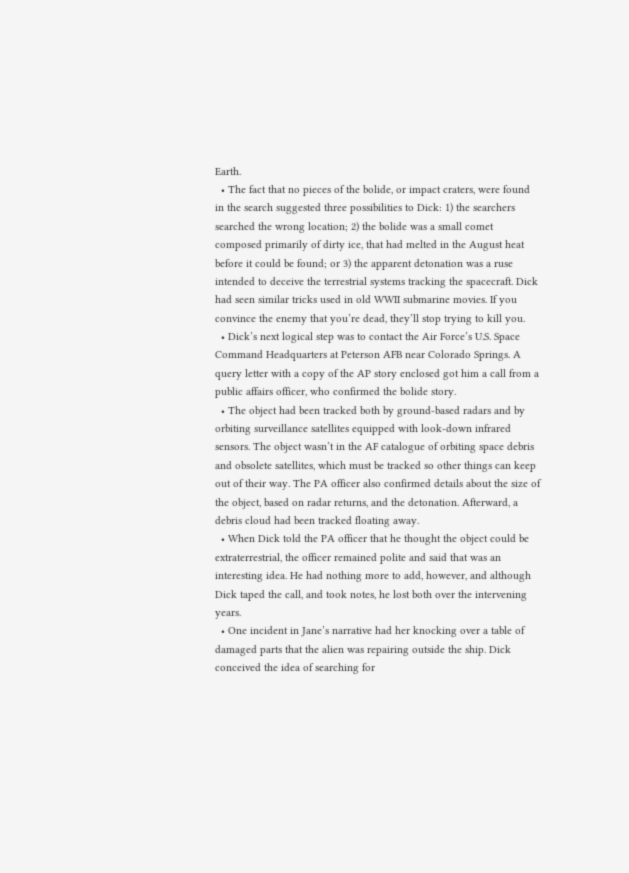Earth.
  • The fact that no pieces of the bolide, or impact craters, were found in the search suggested three possibilities to Dick: 1) the searchers searched the wrong location; 2) the bolide was a small comet composed primarily of dirty ice, that had melted in the August heat before it could be found; or 3) the apparent detonation was a ruse intended to deceive the terrestrial systems tracking the spacecraft. Dick had seen similar tricks used in old WWII submarine movies. If you convince the enemy that you’re dead, they’ll stop trying to kill you.
  • Dick’s next logical step was to contact the Air Force’s U.S. Space Command Headquarters at Peterson AFB near Colorado Springs. A query letter with a copy of the AP story enclosed got him a call from a public affairs officer, who confirmed the bolide story.
  • The object had been tracked both by ground-based radars and by orbiting surveillance satellites equipped with look-down infrared sensors. The object wasn’t in the AF catalogue of orbiting space debris and obsolete satellites, which must be tracked so other things can keep out of their way. The PA officer also confirmed details about the size of the object, based on radar returns, and the detonation. Afterward, a debris cloud had been tracked floating away.
  • When Dick told the PA officer that he thought the object could be extraterrestrial, the officer remained polite and said that was an interesting idea. He had nothing more to add, however, and although Dick taped the call, and took notes, he lost both over the intervening years.
  • One incident in Jane’s narrative had her knocking over a table of damaged parts that the alien was repairing outside the ship. Dick conceived the idea of searching for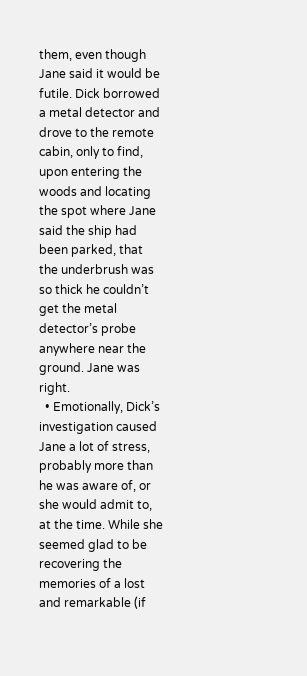them, even though Jane said it would be futile. Dick borrowed a metal detector and drove to the remote cabin, only to find, upon entering the woods and locating the spot where Jane said the ship had been parked, that the underbrush was so thick he couldn’t get the metal detector’s probe anywhere near the ground. Jane was right.
  • Emotionally, Dick’s investigation caused Jane a lot of stress, probably more than he was aware of, or she would admit to, at the time. While she seemed glad to be recovering the memories of a lost and remarkable (if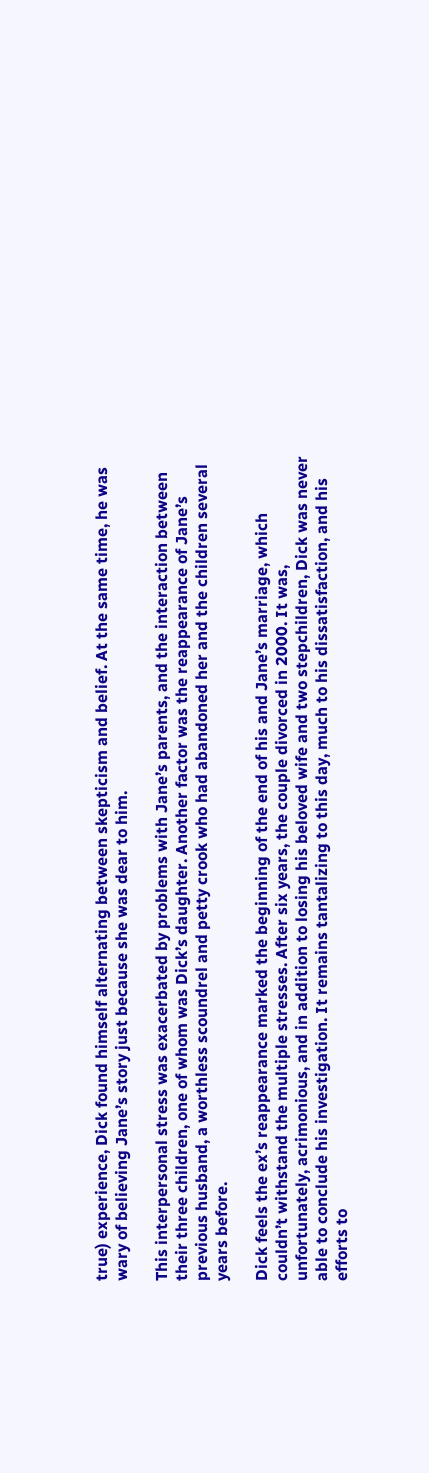true) experience, Dick found himself alternating between skepticism and belief. At the same time, he was wary of believing Jane’s story just because she was dear to him.

This interpersonal stress was exacerbated by problems with Jane’s parents, and the interaction between their three children, one of whom was Dick’s daughter. Another factor was the reappearance of Jane’s previous husband, a worthless scoundrel and petty crook who had abandoned her and the children several years before.

Dick feels the ex’s reappearance marked the beginning of the end of his and Jane’s marriage, which couldn’t withstand the multiple stresses. After six years, the couple divorced in 2000. It was, unfortunately, acrimonious, and in addition to losing his beloved wife and two stepchildren, Dick was never able to conclude his investigation. It remains tantalizing to this day, much to his dissatisfaction, and his efforts to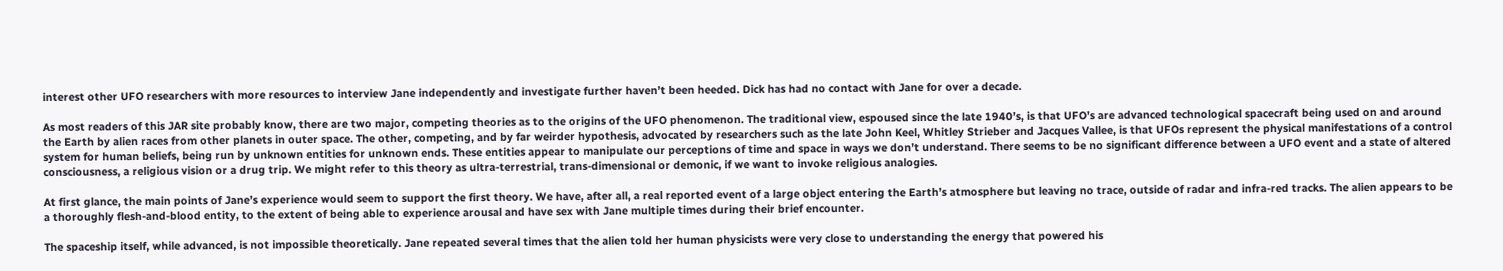interest other UFO researchers with more resources to interview Jane independently and investigate further haven’t been heeded. Dick has had no contact with Jane for over a decade.

As most readers of this JAR site probably know, there are two major, competing theories as to the origins of the UFO phenomenon. The traditional view, espoused since the late 1940’s, is that UFO’s are advanced technological spacecraft being used on and around the Earth by alien races from other planets in outer space. The other, competing, and by far weirder hypothesis, advocated by researchers such as the late John Keel, Whitley Strieber and Jacques Vallee, is that UFOs represent the physical manifestations of a control system for human beliefs, being run by unknown entities for unknown ends. These entities appear to manipulate our perceptions of time and space in ways we don’t understand. There seems to be no significant difference between a UFO event and a state of altered consciousness, a religious vision or a drug trip. We might refer to this theory as ultra-terrestrial, trans-dimensional or demonic, if we want to invoke religious analogies.

At first glance, the main points of Jane’s experience would seem to support the first theory. We have, after all, a real reported event of a large object entering the Earth’s atmosphere but leaving no trace, outside of radar and infra-red tracks. The alien appears to be a thoroughly flesh-and-blood entity, to the extent of being able to experience arousal and have sex with Jane multiple times during their brief encounter.

The spaceship itself, while advanced, is not impossible theoretically. Jane repeated several times that the alien told her human physicists were very close to understanding the energy that powered his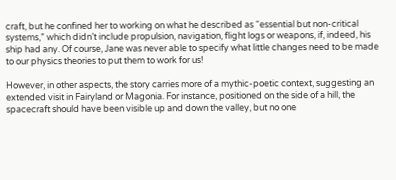craft, but he confined her to working on what he described as “essential but non-critical systems,” which didn’t include propulsion, navigation, flight logs or weapons, if, indeed, his ship had any. Of course, Jane was never able to specify what little changes need to be made to our physics theories to put them to work for us!

However, in other aspects, the story carries more of a mythic-poetic context, suggesting an extended visit in Fairyland or Magonia. For instance, positioned on the side of a hill, the spacecraft should have been visible up and down the valley, but no one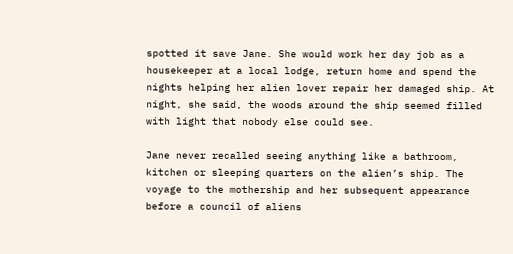spotted it save Jane. She would work her day job as a housekeeper at a local lodge, return home and spend the nights helping her alien lover repair her damaged ship. At night, she said, the woods around the ship seemed filled with light that nobody else could see.

Jane never recalled seeing anything like a bathroom, kitchen or sleeping quarters on the alien’s ship. The voyage to the mothership and her subsequent appearance before a council of aliens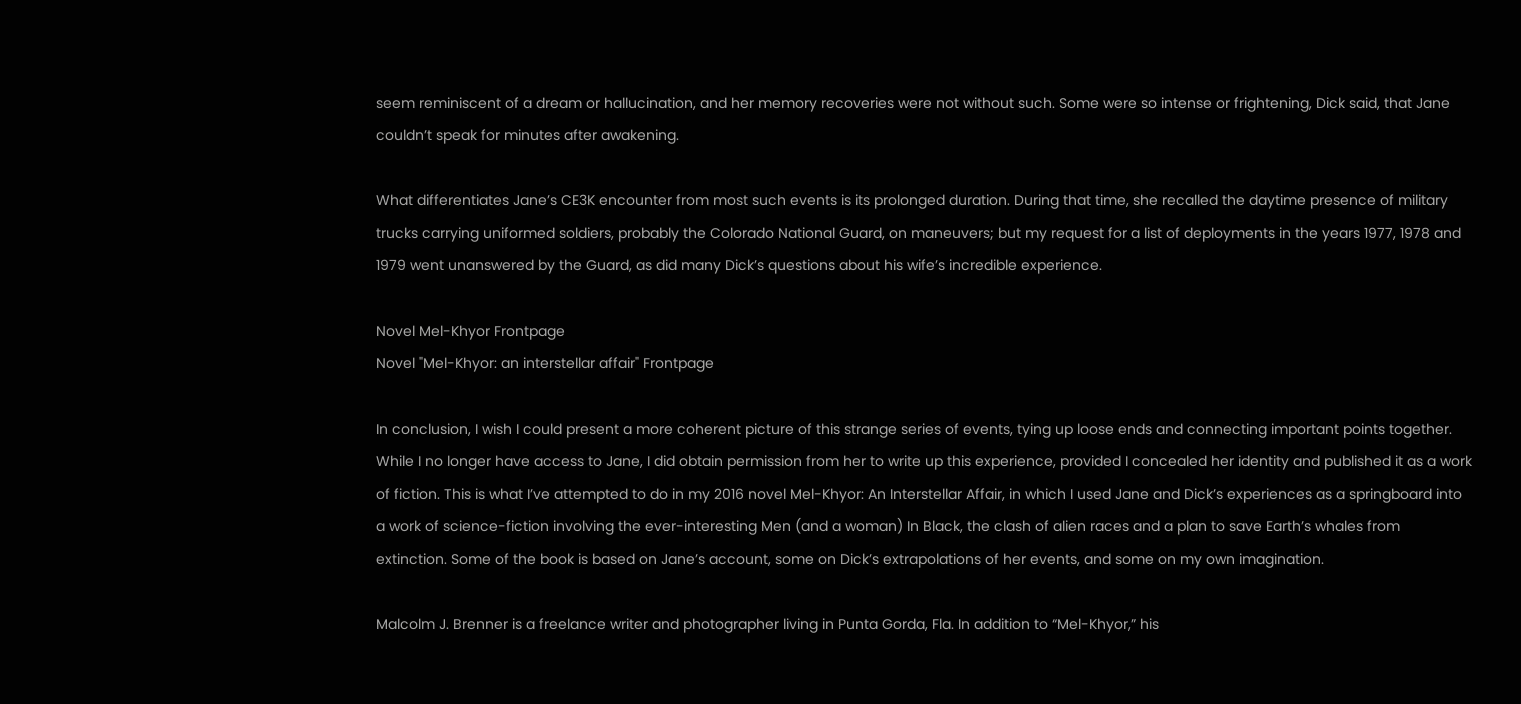seem reminiscent of a dream or hallucination, and her memory recoveries were not without such. Some were so intense or frightening, Dick said, that Jane couldn’t speak for minutes after awakening.

What differentiates Jane’s CE3K encounter from most such events is its prolonged duration. During that time, she recalled the daytime presence of military trucks carrying uniformed soldiers, probably the Colorado National Guard, on maneuvers; but my request for a list of deployments in the years 1977, 1978 and 1979 went unanswered by the Guard, as did many Dick’s questions about his wife’s incredible experience.

Novel Mel-Khyor Frontpage
Novel "Mel-Khyor: an interstellar affair" Frontpage

In conclusion, I wish I could present a more coherent picture of this strange series of events, tying up loose ends and connecting important points together. While I no longer have access to Jane, I did obtain permission from her to write up this experience, provided I concealed her identity and published it as a work of fiction. This is what I’ve attempted to do in my 2016 novel Mel-Khyor: An Interstellar Affair, in which I used Jane and Dick’s experiences as a springboard into a work of science-fiction involving the ever-interesting Men (and a woman) In Black, the clash of alien races and a plan to save Earth’s whales from extinction. Some of the book is based on Jane’s account, some on Dick’s extrapolations of her events, and some on my own imagination.

Malcolm J. Brenner is a freelance writer and photographer living in Punta Gorda, Fla. In addition to “Mel-Khyor,” his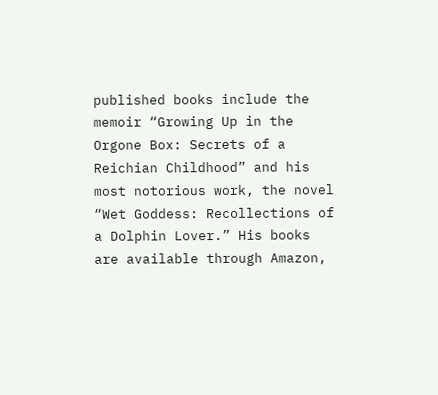published books include the memoir “Growing Up in the Orgone Box: Secrets of a Reichian Childhood” and his most notorious work, the novel “Wet Goddess: Recollections of a Dolphin Lover.” His books are available through Amazon,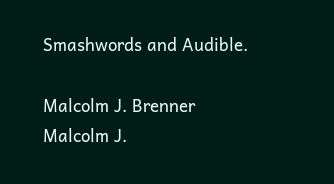Smashwords and Audible.

Malcolm J. Brenner
Malcolm J.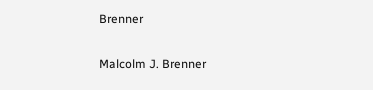Brenner

Malcolm J. Brenner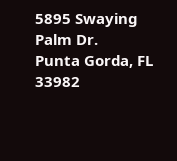5895 Swaying Palm Dr.
Punta Gorda, FL 33982